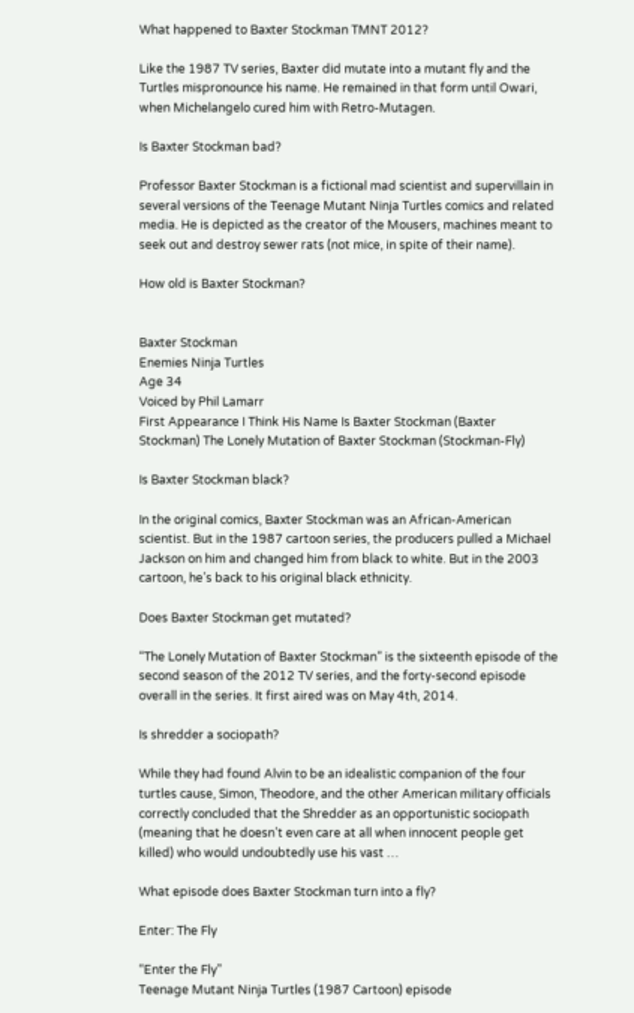What happened to Baxter Stockman TMNT 2012?

Like the 1987 TV series, Baxter did mutate into a mutant fly and the Turtles mispronounce his name. He remained in that form until Owari, when Michelangelo cured him with Retro-Mutagen.

Is Baxter Stockman bad?

Professor Baxter Stockman is a fictional mad scientist and supervillain in several versions of the Teenage Mutant Ninja Turtles comics and related media. He is depicted as the creator of the Mousers, machines meant to seek out and destroy sewer rats (not mice, in spite of their name).

How old is Baxter Stockman?


Baxter Stockman
Enemies Ninja Turtles
Age 34
Voiced by Phil Lamarr
First Appearance I Think His Name Is Baxter Stockman (Baxter Stockman) The Lonely Mutation of Baxter Stockman (Stockman-Fly)

Is Baxter Stockman black?

In the original comics, Baxter Stockman was an African-American scientist. But in the 1987 cartoon series, the producers pulled a Michael Jackson on him and changed him from black to white. But in the 2003 cartoon, he’s back to his original black ethnicity.

Does Baxter Stockman get mutated?

“The Lonely Mutation of Baxter Stockman” is the sixteenth episode of the second season of the 2012 TV series, and the forty-second episode overall in the series. It first aired was on May 4th, 2014.

Is shredder a sociopath?

While they had found Alvin to be an idealistic companion of the four turtles cause, Simon, Theodore, and the other American military officials correctly concluded that the Shredder as an opportunistic sociopath (meaning that he doesn’t even care at all when innocent people get killed) who would undoubtedly use his vast …

What episode does Baxter Stockman turn into a fly?

Enter: The Fly

“Enter the Fly”
Teenage Mutant Ninja Turtles (1987 Cartoon) episode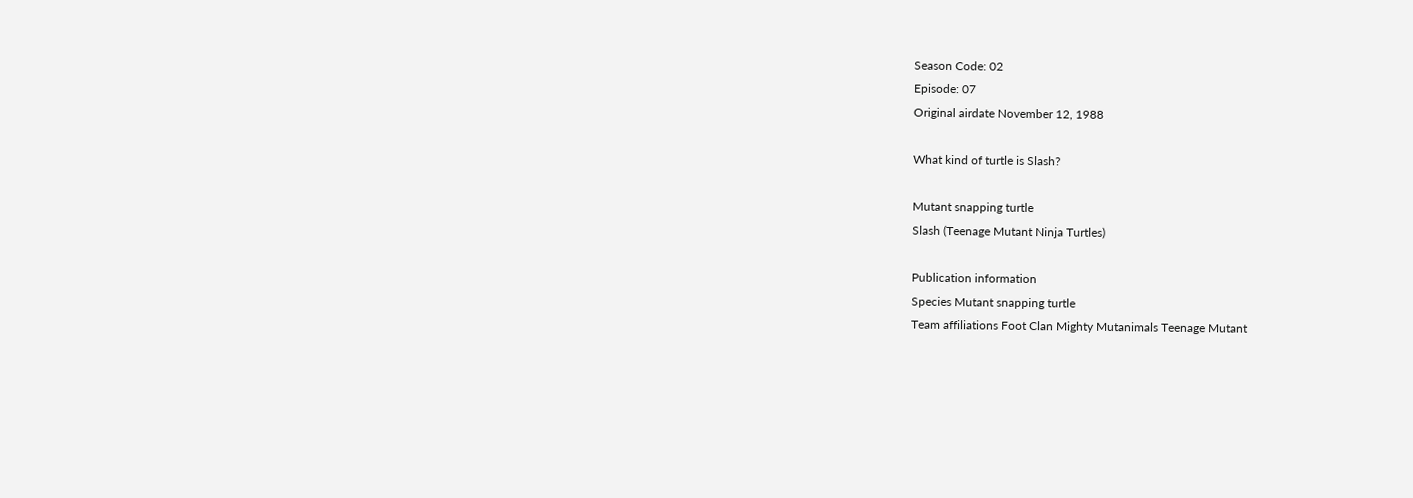Season Code: 02
Episode: 07
Original airdate November 12, 1988

What kind of turtle is Slash?

Mutant snapping turtle
Slash (Teenage Mutant Ninja Turtles)

Publication information
Species Mutant snapping turtle
Team affiliations Foot Clan Mighty Mutanimals Teenage Mutant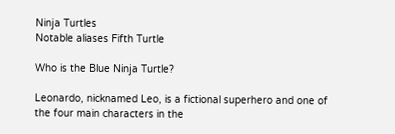Ninja Turtles
Notable aliases Fifth Turtle

Who is the Blue Ninja Turtle?

Leonardo, nicknamed Leo, is a fictional superhero and one of the four main characters in the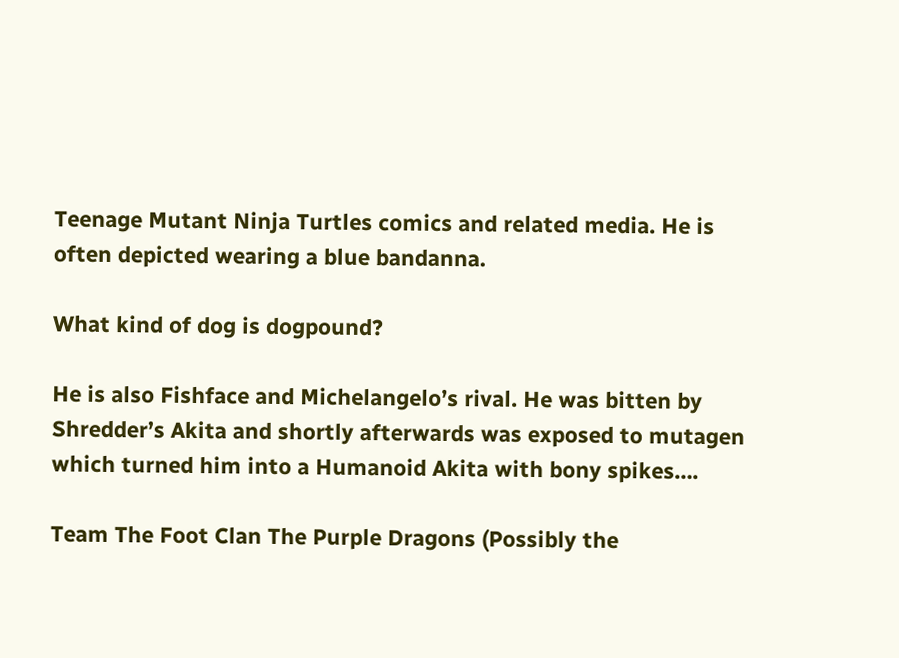Teenage Mutant Ninja Turtles comics and related media. He is often depicted wearing a blue bandanna.

What kind of dog is dogpound?

He is also Fishface and Michelangelo’s rival. He was bitten by Shredder’s Akita and shortly afterwards was exposed to mutagen which turned him into a Humanoid Akita with bony spikes….

Team The Foot Clan The Purple Dragons (Possibly the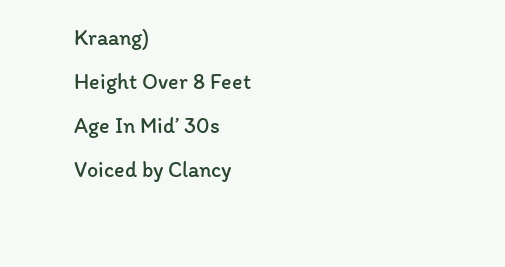Kraang)
Height Over 8 Feet
Age In Mid’ 30s
Voiced by Clancy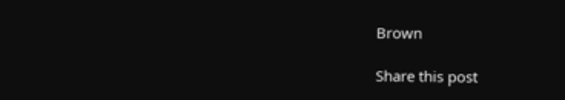Brown

Share this post